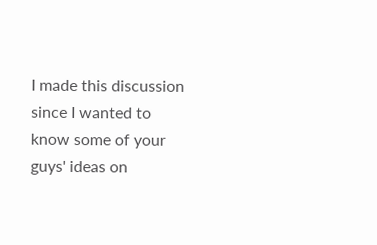I made this discussion since I wanted to know some of your guys' ideas on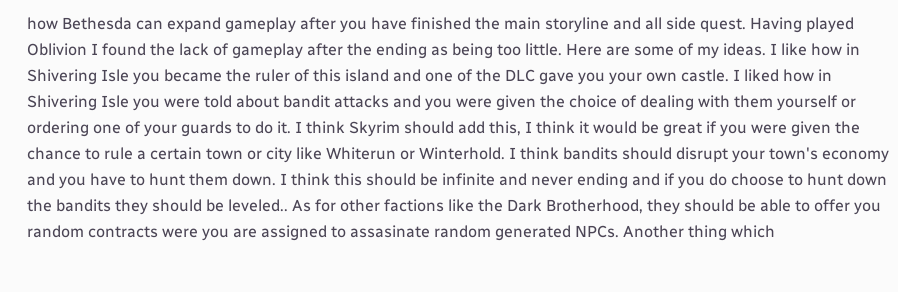how Bethesda can expand gameplay after you have finished the main storyline and all side quest. Having played Oblivion I found the lack of gameplay after the ending as being too little. Here are some of my ideas. I like how in Shivering Isle you became the ruler of this island and one of the DLC gave you your own castle. I liked how in Shivering Isle you were told about bandit attacks and you were given the choice of dealing with them yourself or ordering one of your guards to do it. I think Skyrim should add this, I think it would be great if you were given the chance to rule a certain town or city like Whiterun or Winterhold. I think bandits should disrupt your town's economy and you have to hunt them down. I think this should be infinite and never ending and if you do choose to hunt down the bandits they should be leveled.. As for other factions like the Dark Brotherhood, they should be able to offer you random contracts were you are assigned to assasinate random generated NPCs. Another thing which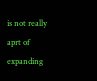is not really aprt of expanding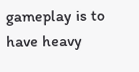gameplay is to have heavy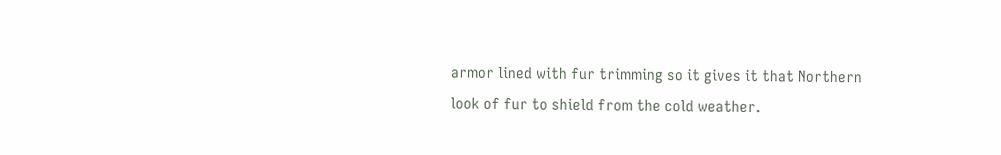armor lined with fur trimming so it gives it that Northern look of fur to shield from the cold weather.